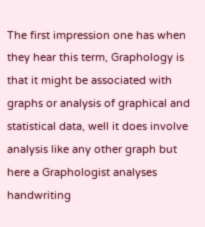The first impression one has when they hear this term, Graphology is that it might be associated with graphs or analysis of graphical and statistical data, well it does involve analysis like any other graph but here a Graphologist analyses handwriting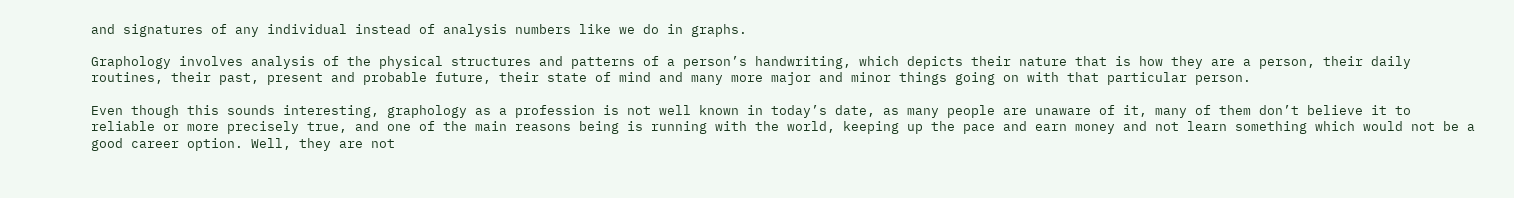and signatures of any individual instead of analysis numbers like we do in graphs.

Graphology involves analysis of the physical structures and patterns of a person’s handwriting, which depicts their nature that is how they are a person, their daily routines, their past, present and probable future, their state of mind and many more major and minor things going on with that particular person.

Even though this sounds interesting, graphology as a profession is not well known in today’s date, as many people are unaware of it, many of them don’t believe it to reliable or more precisely true, and one of the main reasons being is running with the world, keeping up the pace and earn money and not learn something which would not be a good career option. Well, they are not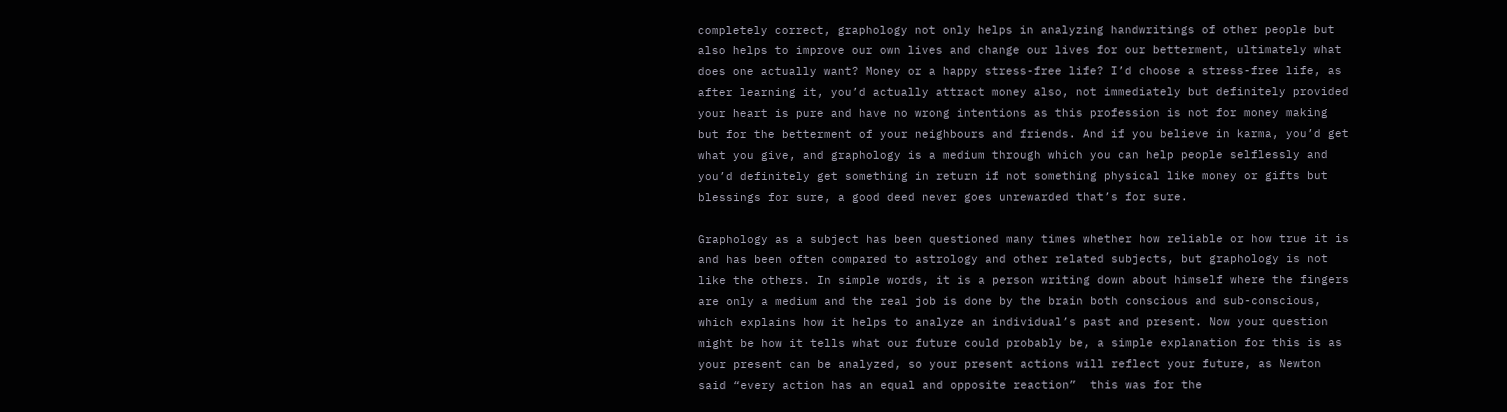completely correct, graphology not only helps in analyzing handwritings of other people but also helps to improve our own lives and change our lives for our betterment, ultimately what does one actually want? Money or a happy stress-free life? I’d choose a stress-free life, as after learning it, you’d actually attract money also, not immediately but definitely provided your heart is pure and have no wrong intentions as this profession is not for money making but for the betterment of your neighbours and friends. And if you believe in karma, you’d get what you give, and graphology is a medium through which you can help people selflessly and you’d definitely get something in return if not something physical like money or gifts but blessings for sure, a good deed never goes unrewarded that’s for sure.

Graphology as a subject has been questioned many times whether how reliable or how true it is and has been often compared to astrology and other related subjects, but graphology is not like the others. In simple words, it is a person writing down about himself where the fingers are only a medium and the real job is done by the brain both conscious and sub-conscious, which explains how it helps to analyze an individual’s past and present. Now your question might be how it tells what our future could probably be, a simple explanation for this is as your present can be analyzed, so your present actions will reflect your future, as Newton said “every action has an equal and opposite reaction”  this was for the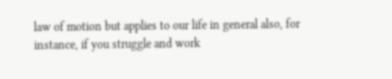law of motion but applies to our life in general also, for instance, if you struggle and work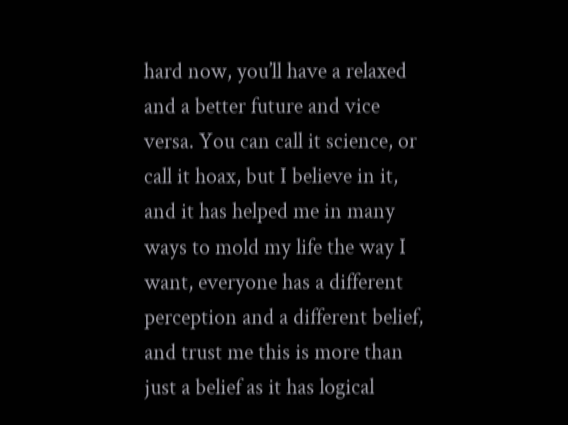hard now, you’ll have a relaxed and a better future and vice versa. You can call it science, or call it hoax, but I believe in it, and it has helped me in many ways to mold my life the way I want, everyone has a different perception and a different belief, and trust me this is more than just a belief as it has logical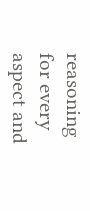reasoning for every aspect and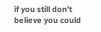if you still don’t believe you could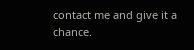contact me and give it a chance.